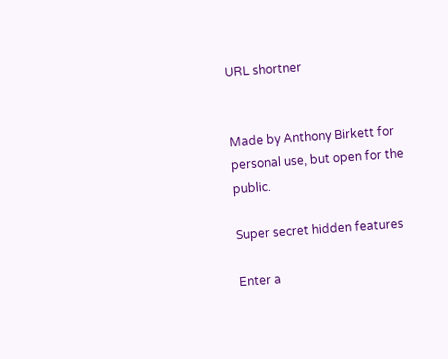URL shortner


Made by Anthony Birkett for personal use, but open for the public.

Super secret hidden features

Enter a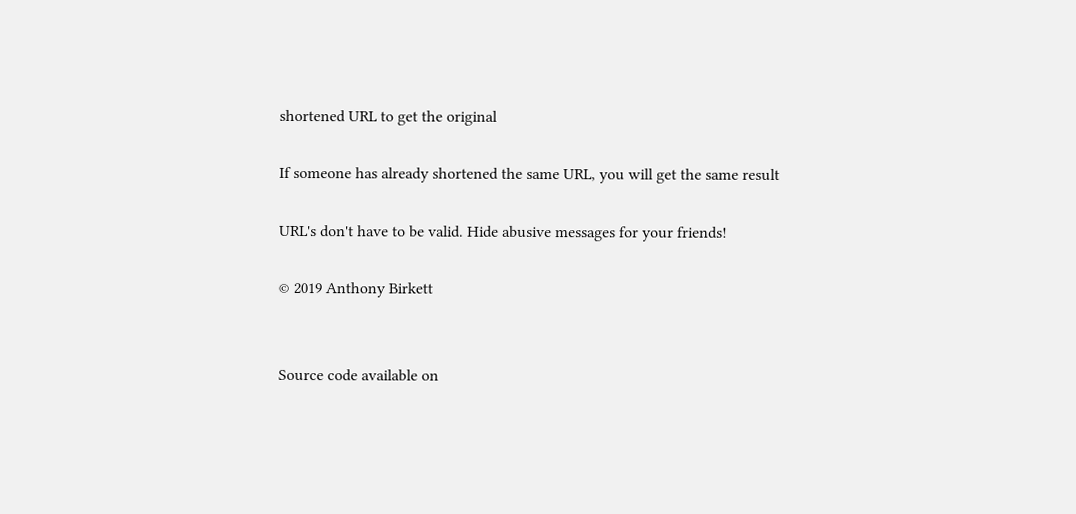shortened URL to get the original

If someone has already shortened the same URL, you will get the same result

URL's don't have to be valid. Hide abusive messages for your friends!

© 2019 Anthony Birkett


Source code available on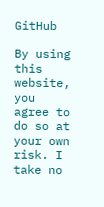GitHub

By using this website, you agree to do so at your own risk. I take no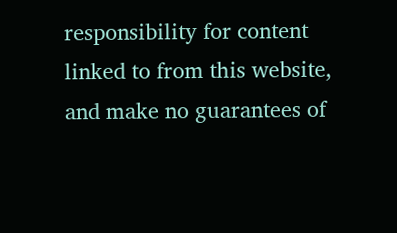responsibility for content linked to from this website, and make no guarantees of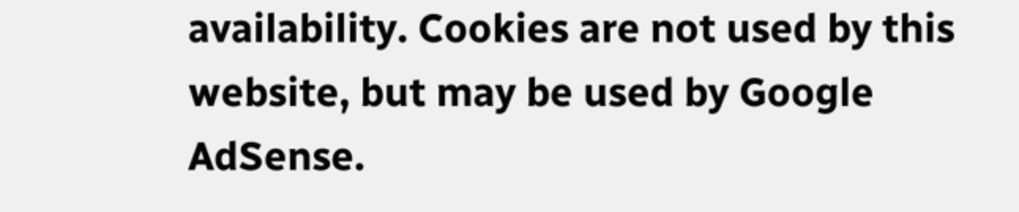availability. Cookies are not used by this website, but may be used by Google AdSense.